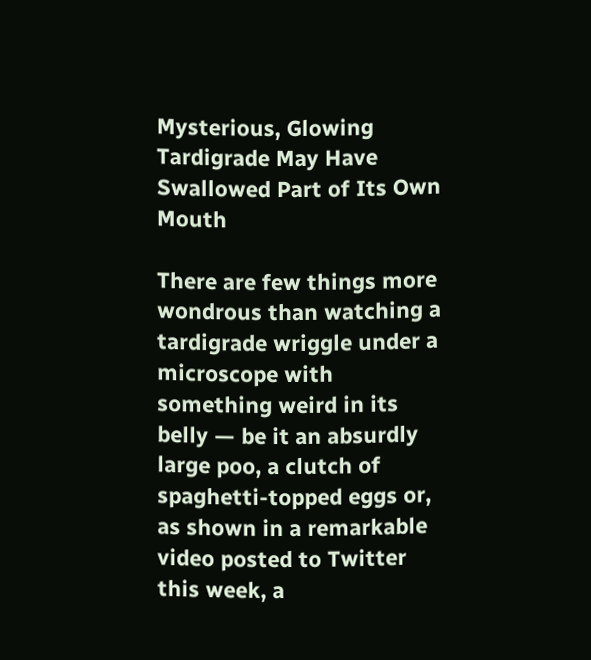Mysterious, Glowing Tardigrade May Have Swallowed Part of Its Own Mouth

There are few things more wondrous than watching a tardigrade wriggle under a microscope with something weird in its belly — be it an absurdly large poo, a clutch of spaghetti-topped eggs or, as shown in a remarkable video posted to Twitter this week, a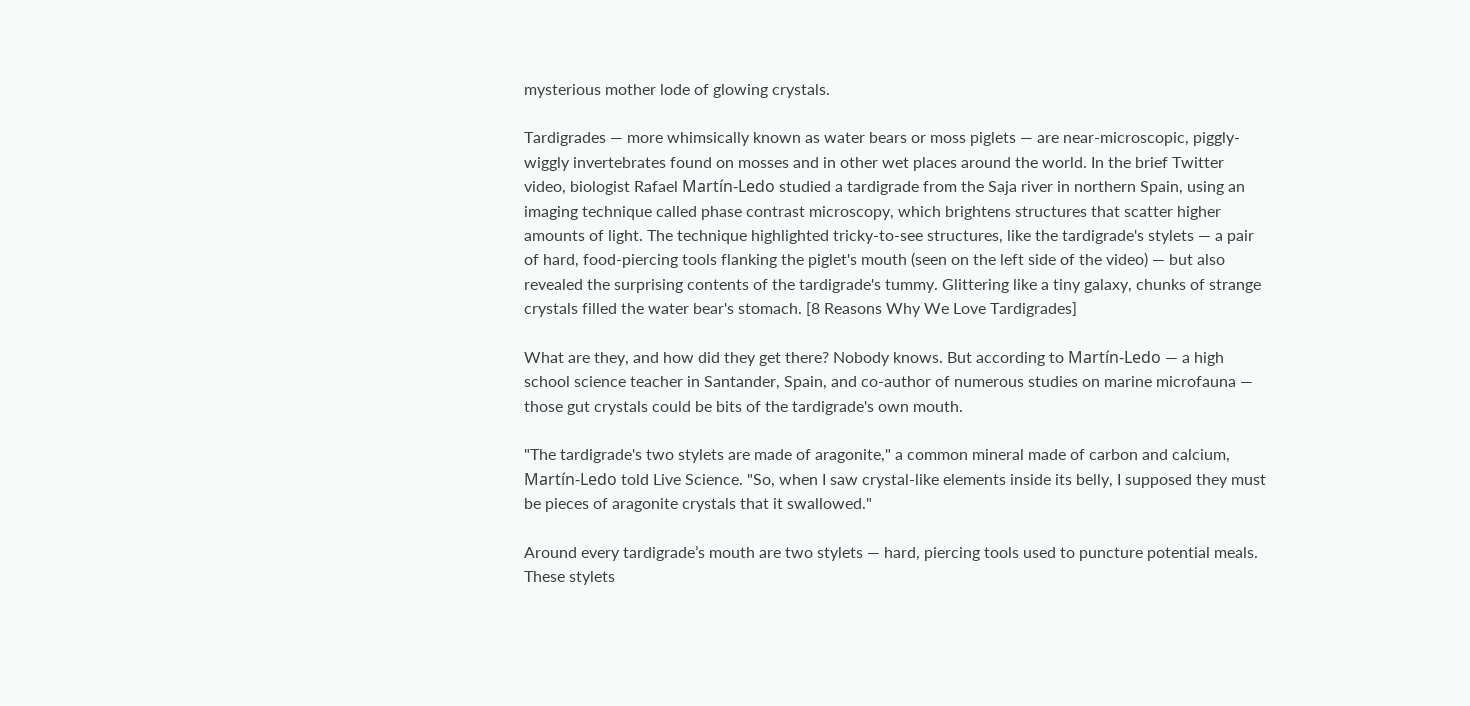mysterious mother lode of glowing crystals.

Tardigrades — more whimsically known as water bears or moss piglets — are near-microscopic, piggly-wiggly invertebrates found on mosses and in other wet places around the world. In the brief Twitter video, biologist Rafael Martín-Ledo studied a tardigrade from the Saja river in northern Spain, using an imaging technique called phase contrast microscopy, which brightens structures that scatter higher amounts of light. The technique highlighted tricky-to-see structures, like the tardigrade's stylets — a pair of hard, food-piercing tools flanking the piglet's mouth (seen on the left side of the video) — but also revealed the surprising contents of the tardigrade's tummy. Glittering like a tiny galaxy, chunks of strange crystals filled the water bear's stomach. [8 Reasons Why We Love Tardigrades]

What are they, and how did they get there? Nobody knows. But according to Martín-Ledo — a high school science teacher in Santander, Spain, and co-author of numerous studies on marine microfauna — those gut crystals could be bits of the tardigrade's own mouth.

"The tardigrade's two stylets are made of aragonite," a common mineral made of carbon and calcium, Martín-Ledo told Live Science. "So, when I saw crystal-like elements inside its belly, I supposed they must be pieces of aragonite crystals that it swallowed."

Around every tardigrade’s mouth are two stylets — hard, piercing tools used to puncture potential meals. These stylets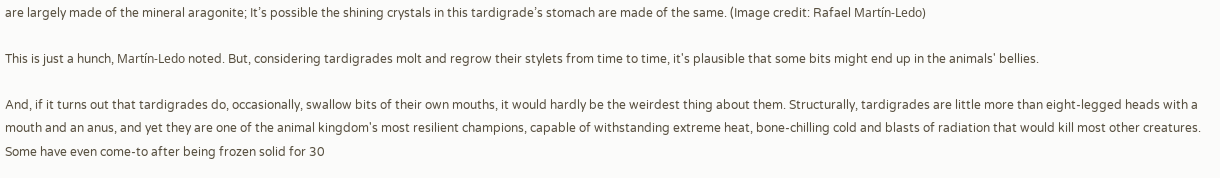are largely made of the mineral aragonite; It’s possible the shining crystals in this tardigrade’s stomach are made of the same. (Image credit: Rafael Martín-Ledo)

This is just a hunch, Martín-Ledo noted. But, considering tardigrades molt and regrow their stylets from time to time, it's plausible that some bits might end up in the animals' bellies.

And, if it turns out that tardigrades do, occasionally, swallow bits of their own mouths, it would hardly be the weirdest thing about them. Structurally, tardigrades are little more than eight-legged heads with a mouth and an anus, and yet they are one of the animal kingdom's most resilient champions, capable of withstanding extreme heat, bone-chilling cold and blasts of radiation that would kill most other creatures. Some have even come-to after being frozen solid for 30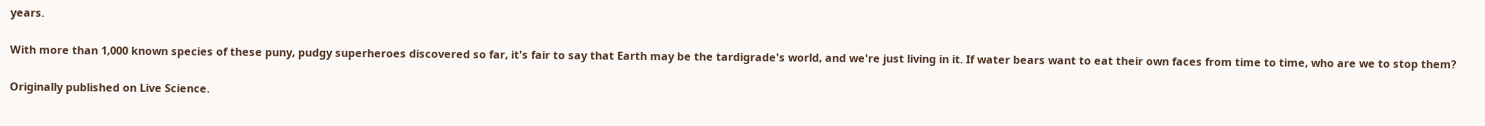years.

With more than 1,000 known species of these puny, pudgy superheroes discovered so far, it's fair to say that Earth may be the tardigrade's world, and we're just living in it. If water bears want to eat their own faces from time to time, who are we to stop them?

Originally published on Live Science.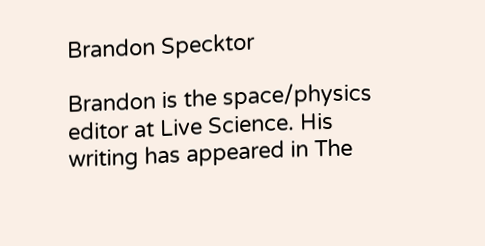Brandon Specktor

Brandon is the space/physics editor at Live Science. His writing has appeared in The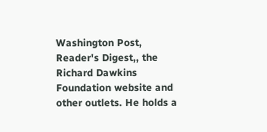Washington Post, Reader's Digest,, the Richard Dawkins Foundation website and other outlets. He holds a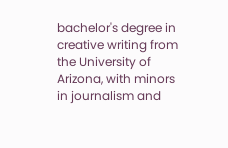bachelor's degree in creative writing from the University of Arizona, with minors in journalism and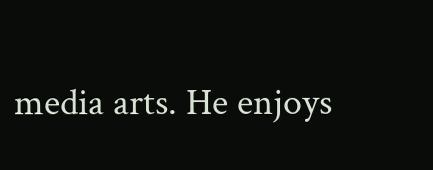media arts. He enjoys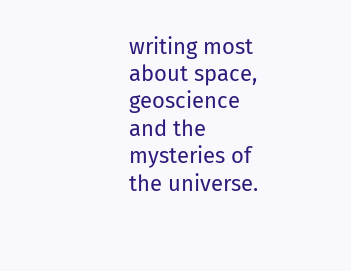writing most about space, geoscience and the mysteries of the universe.